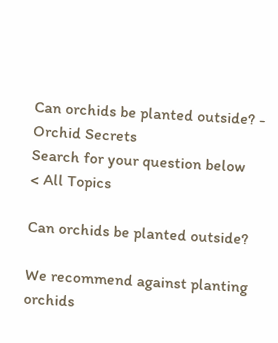Can orchids be planted outside? - Orchid Secrets
Search for your question below
< All Topics

Can orchids be planted outside?

We recommend against planting orchids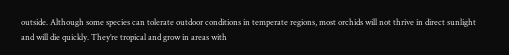outside. Although some species can tolerate outdoor conditions in temperate regions, most orchids will not thrive in direct sunlight and will die quickly. They’re tropical and grow in areas with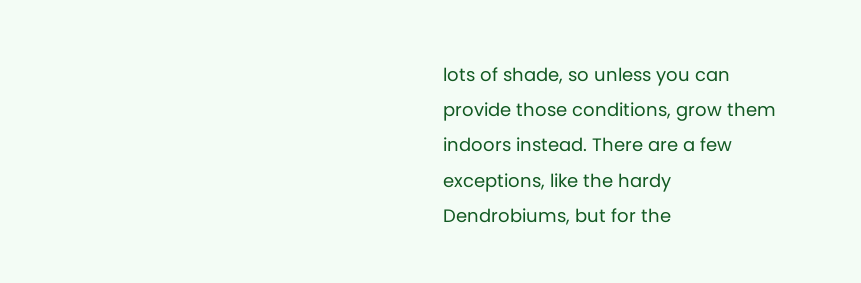lots of shade, so unless you can provide those conditions, grow them indoors instead. There are a few exceptions, like the hardy Dendrobiums, but for the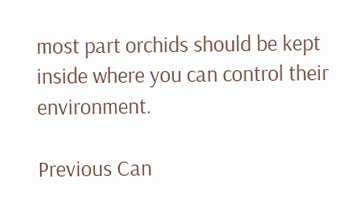most part orchids should be kept inside where you can control their environment.

Previous Can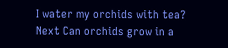I water my orchids with tea?
Next Can orchids grow in a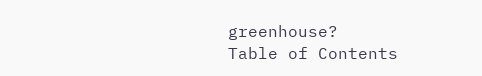greenhouse?
Table of Contents